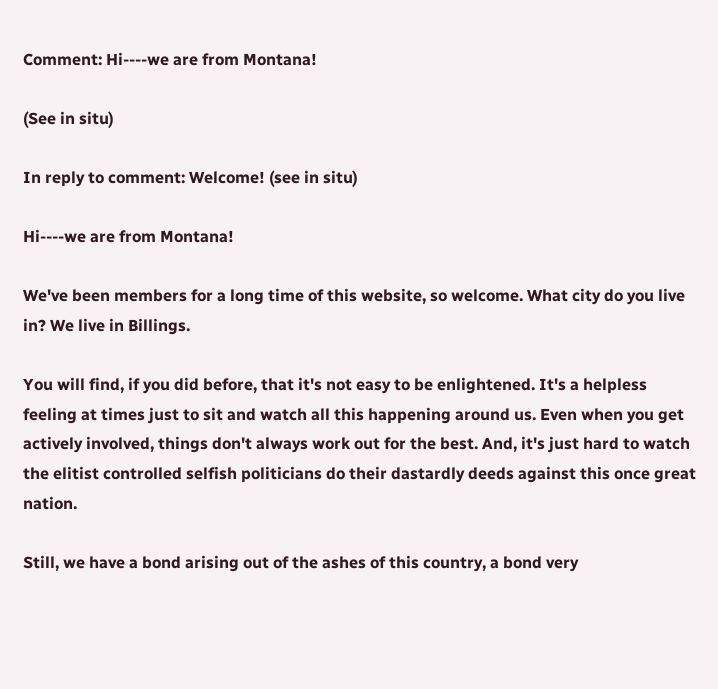Comment: Hi----we are from Montana!

(See in situ)

In reply to comment: Welcome! (see in situ)

Hi----we are from Montana!

We've been members for a long time of this website, so welcome. What city do you live in? We live in Billings.

You will find, if you did before, that it's not easy to be enlightened. It's a helpless feeling at times just to sit and watch all this happening around us. Even when you get actively involved, things don't always work out for the best. And, it's just hard to watch the elitist controlled selfish politicians do their dastardly deeds against this once great nation.

Still, we have a bond arising out of the ashes of this country, a bond very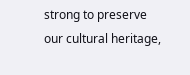strong to preserve our cultural heritage,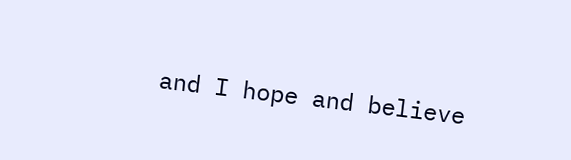and I hope and believe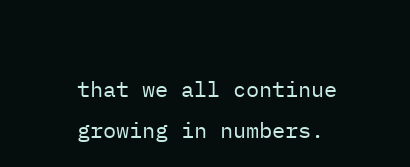that we all continue growing in numbers.